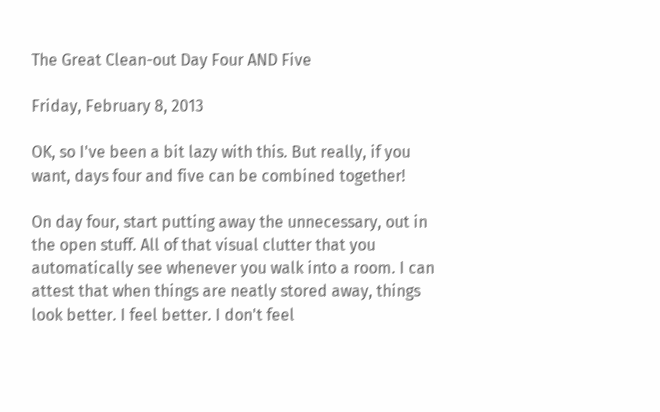The Great Clean-out Day Four AND Five

Friday, February 8, 2013

OK, so I've been a bit lazy with this. But really, if you want, days four and five can be combined together!

On day four, start putting away the unnecessary, out in the open stuff. All of that visual clutter that you automatically see whenever you walk into a room. I can attest that when things are neatly stored away, things look better. I feel better. I don't feel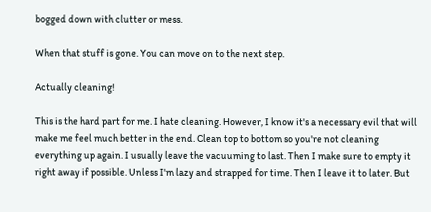bogged down with clutter or mess.

When that stuff is gone. You can move on to the next step.

Actually cleaning!

This is the hard part for me. I hate cleaning. However, I know it's a necessary evil that will make me feel much better in the end. Clean top to bottom so you're not cleaning everything up again. I usually leave the vacuuming to last. Then I make sure to empty it right away if possible. Unless I'm lazy and strapped for time. Then I leave it to later. But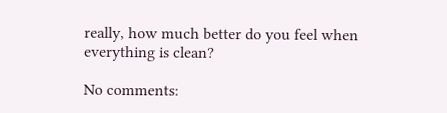really, how much better do you feel when everything is clean?

No comments: